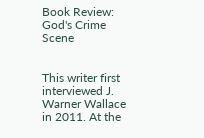Book Review: God's Crime Scene


This writer first interviewed J. Warner Wallace in 2011. At the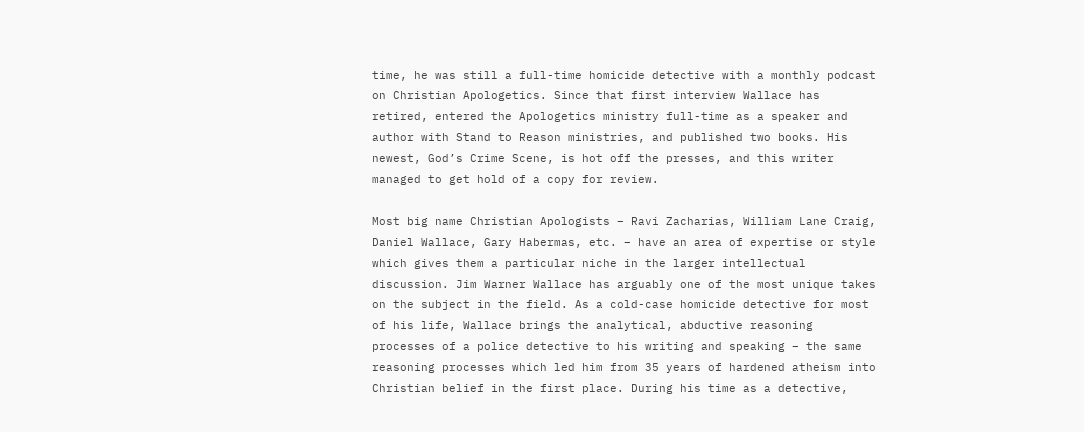time, he was still a full-time homicide detective with a monthly podcast on Christian Apologetics. Since that first interview Wallace has retired, entered the Apologetics ministry full-time as a speaker and author with Stand to Reason ministries, and published two books. His newest, God’s Crime Scene, is hot off the presses, and this writer managed to get hold of a copy for review.

Most big name Christian Apologists – Ravi Zacharias, William Lane Craig, Daniel Wallace, Gary Habermas, etc. – have an area of expertise or style which gives them a particular niche in the larger intellectual discussion. Jim Warner Wallace has arguably one of the most unique takes on the subject in the field. As a cold-case homicide detective for most of his life, Wallace brings the analytical, abductive reasoning processes of a police detective to his writing and speaking – the same reasoning processes which led him from 35 years of hardened atheism into Christian belief in the first place. During his time as a detective,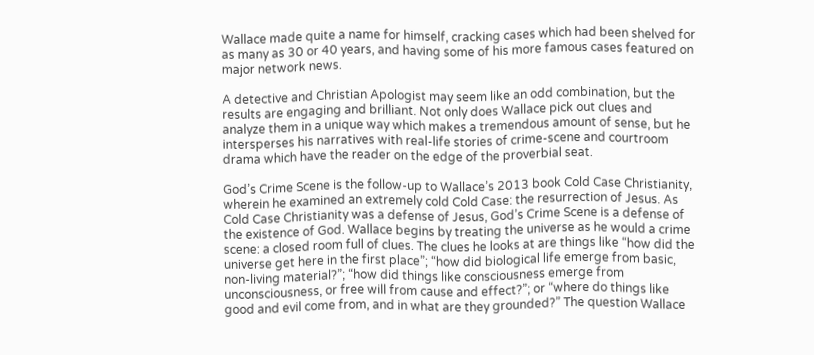Wallace made quite a name for himself, cracking cases which had been shelved for as many as 30 or 40 years, and having some of his more famous cases featured on major network news.

A detective and Christian Apologist may seem like an odd combination, but the results are engaging and brilliant. Not only does Wallace pick out clues and analyze them in a unique way which makes a tremendous amount of sense, but he intersperses his narratives with real-life stories of crime-scene and courtroom drama which have the reader on the edge of the proverbial seat.

God’s Crime Scene is the follow-up to Wallace’s 2013 book Cold Case Christianity, wherein he examined an extremely cold Cold Case: the resurrection of Jesus. As Cold Case Christianity was a defense of Jesus, God’s Crime Scene is a defense of the existence of God. Wallace begins by treating the universe as he would a crime scene: a closed room full of clues. The clues he looks at are things like “how did the universe get here in the first place”; “how did biological life emerge from basic, non-living material?”; “how did things like consciousness emerge from unconsciousness, or free will from cause and effect?”; or “where do things like good and evil come from, and in what are they grounded?” The question Wallace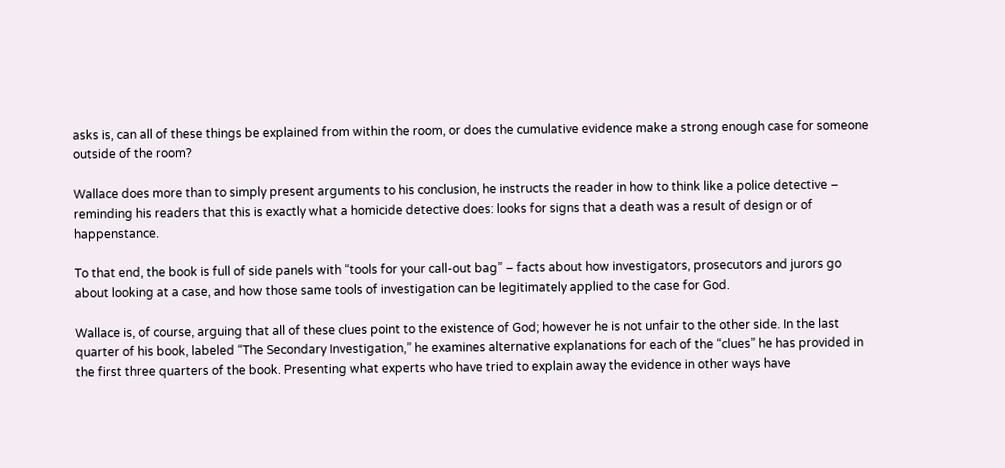asks is, can all of these things be explained from within the room, or does the cumulative evidence make a strong enough case for someone outside of the room?

Wallace does more than to simply present arguments to his conclusion, he instructs the reader in how to think like a police detective – reminding his readers that this is exactly what a homicide detective does: looks for signs that a death was a result of design or of happenstance.

To that end, the book is full of side panels with “tools for your call-out bag” – facts about how investigators, prosecutors and jurors go about looking at a case, and how those same tools of investigation can be legitimately applied to the case for God.

Wallace is, of course, arguing that all of these clues point to the existence of God; however he is not unfair to the other side. In the last quarter of his book, labeled “The Secondary Investigation,” he examines alternative explanations for each of the “clues” he has provided in the first three quarters of the book. Presenting what experts who have tried to explain away the evidence in other ways have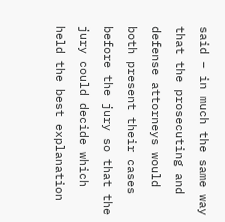said – in much the same way that the prosecuting and defense attorneys would both present their cases before the jury so that the jury could decide which held the best explanation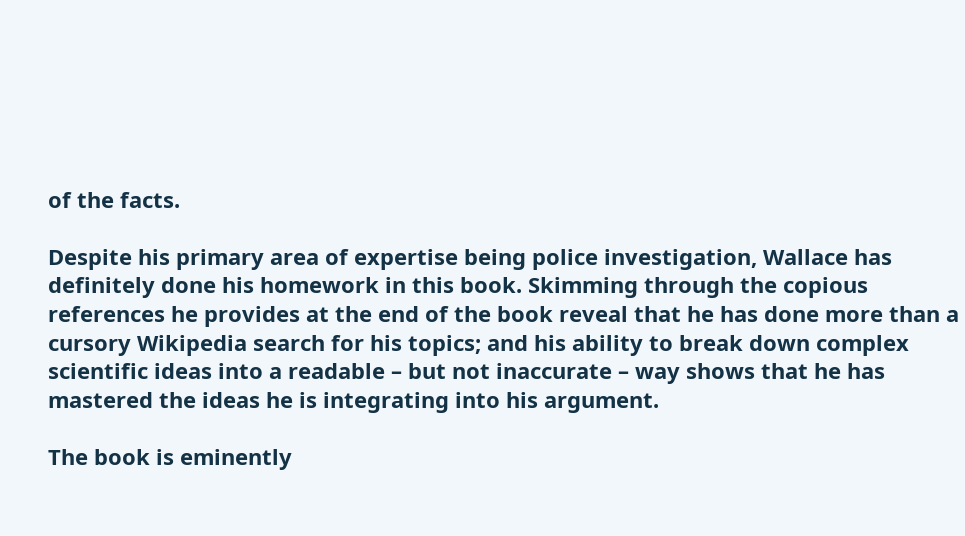of the facts.

Despite his primary area of expertise being police investigation, Wallace has definitely done his homework in this book. Skimming through the copious references he provides at the end of the book reveal that he has done more than a cursory Wikipedia search for his topics; and his ability to break down complex scientific ideas into a readable – but not inaccurate – way shows that he has mastered the ideas he is integrating into his argument.

The book is eminently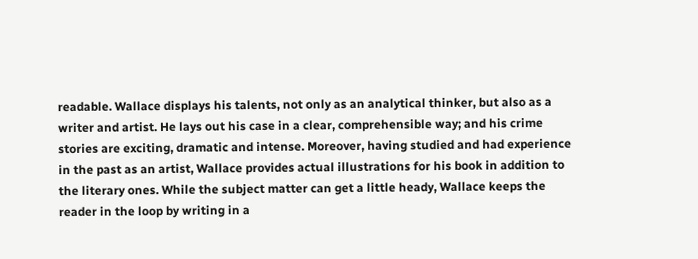readable. Wallace displays his talents, not only as an analytical thinker, but also as a writer and artist. He lays out his case in a clear, comprehensible way; and his crime stories are exciting, dramatic and intense. Moreover, having studied and had experience in the past as an artist, Wallace provides actual illustrations for his book in addition to the literary ones. While the subject matter can get a little heady, Wallace keeps the reader in the loop by writing in a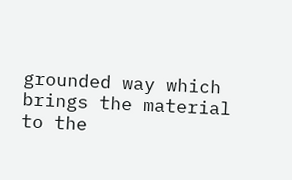grounded way which brings the material to the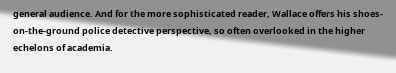general audience. And for the more sophisticated reader, Wallace offers his shoes-on-the-ground police detective perspective, so often overlooked in the higher echelons of academia.